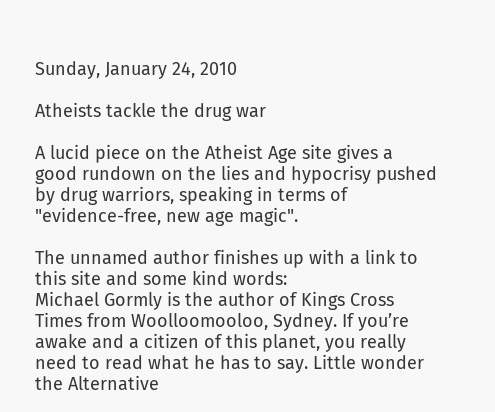Sunday, January 24, 2010

Atheists tackle the drug war

A lucid piece on the Atheist Age site gives a good rundown on the lies and hypocrisy pushed by drug warriors, speaking in terms of "evidence-free, new age magic".

The unnamed author finishes up with a link to this site and some kind words:
Michael Gormly is the author of Kings Cross Times from Woolloomooloo, Sydney. If you’re awake and a citizen of this planet, you really need to read what he has to say. Little wonder the Alternative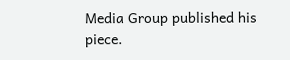Media Group published his piece.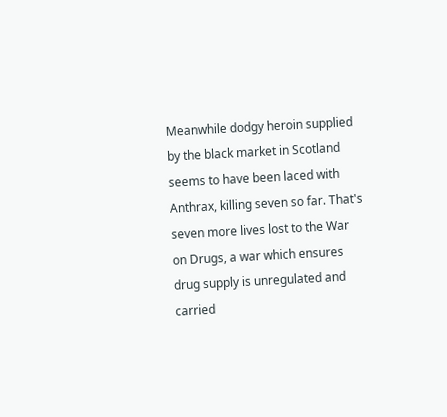Meanwhile dodgy heroin supplied by the black market in Scotland seems to have been laced with Anthrax, killing seven so far. That's seven more lives lost to the War on Drugs, a war which ensures drug supply is unregulated and carried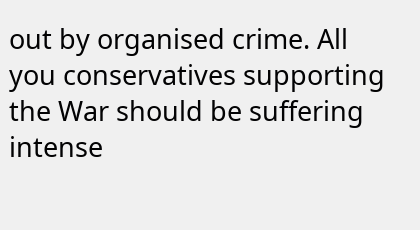out by organised crime. All you conservatives supporting the War should be suffering intense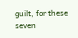guilt, for these seven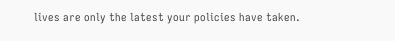lives are only the latest your policies have taken.